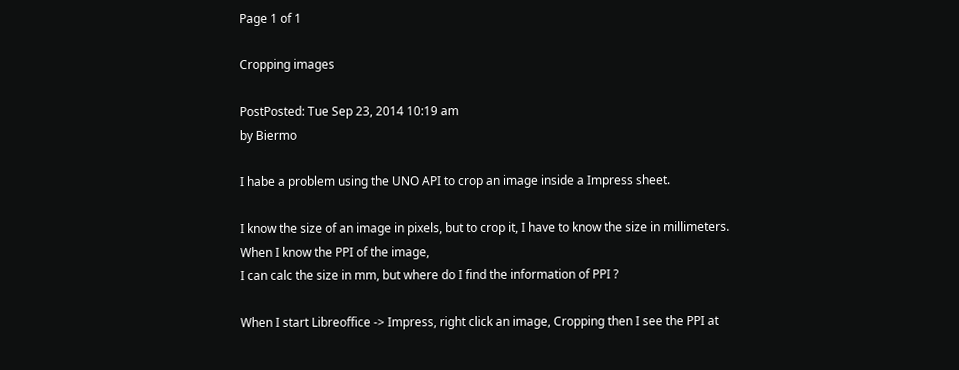Page 1 of 1

Cropping images

PostPosted: Tue Sep 23, 2014 10:19 am
by Biermo

I habe a problem using the UNO API to crop an image inside a Impress sheet.

I know the size of an image in pixels, but to crop it, I have to know the size in millimeters. When I know the PPI of the image,
I can calc the size in mm, but where do I find the information of PPI ?

When I start Libreoffice -> Impress, right click an image, Cropping then I see the PPI at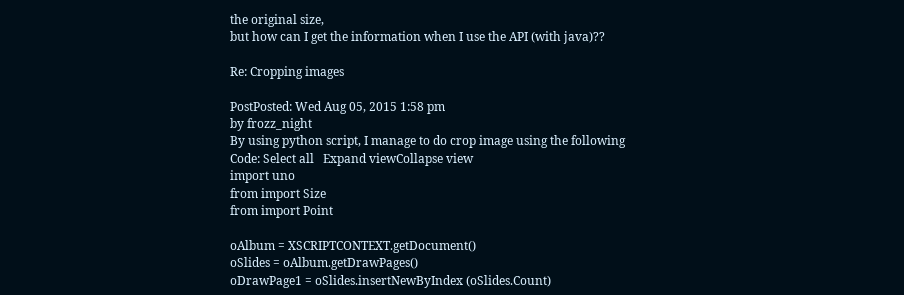the original size,
but how can I get the information when I use the API (with java)??

Re: Cropping images

PostPosted: Wed Aug 05, 2015 1:58 pm
by frozz_night
By using python script, I manage to do crop image using the following
Code: Select all   Expand viewCollapse view
import uno
from import Size
from import Point

oAlbum = XSCRIPTCONTEXT.getDocument()
oSlides = oAlbum.getDrawPages()
oDrawPage1 = oSlides.insertNewByIndex (oSlides.Count)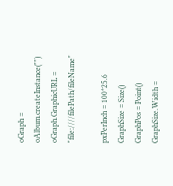oGraph = oAlbum.createInstance("")
oGraph.GraphicURL = "file:////filePath/fileName"

pxPerInch = 100*25.6
GraphSize = Size()
GraphPos = Point()
GraphSize.Width =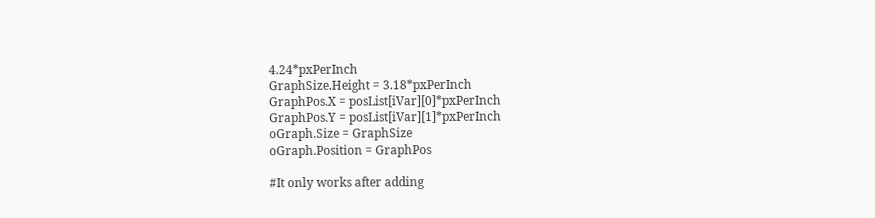4.24*pxPerInch
GraphSize.Height = 3.18*pxPerInch
GraphPos.X = posList[iVar][0]*pxPerInch
GraphPos.Y = posList[iVar][1]*pxPerInch
oGraph.Size = GraphSize
oGraph.Position = GraphPos

#It only works after adding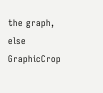the graph, else GraphicCrop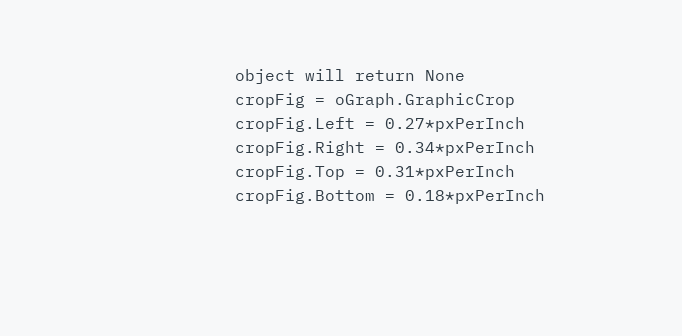object will return None
cropFig = oGraph.GraphicCrop
cropFig.Left = 0.27*pxPerInch
cropFig.Right = 0.34*pxPerInch
cropFig.Top = 0.31*pxPerInch
cropFig.Bottom = 0.18*pxPerInch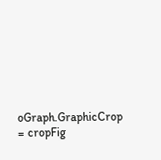oGraph.GraphicCrop = cropFig